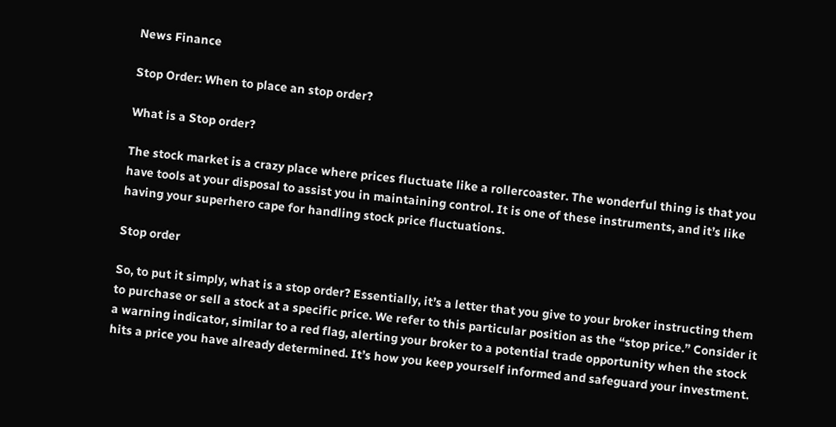News Finance

Stop Order: When to place an stop order?

What is a Stop order?

The stock market is a crazy place where prices fluctuate like a rollercoaster. The wonderful thing is that you have tools at your disposal to assist you in maintaining control. It is one of these instruments, and it’s like having your superhero cape for handling stock price fluctuations.

Stop order

So, to put it simply, what is a stop order? Essentially, it’s a letter that you give to your broker instructing them to purchase or sell a stock at a specific price. We refer to this particular position as the “stop price.” Consider it a warning indicator, similar to a red flag, alerting your broker to a potential trade opportunity when the stock hits a price you have already determined. It’s how you keep yourself informed and safeguard your investment.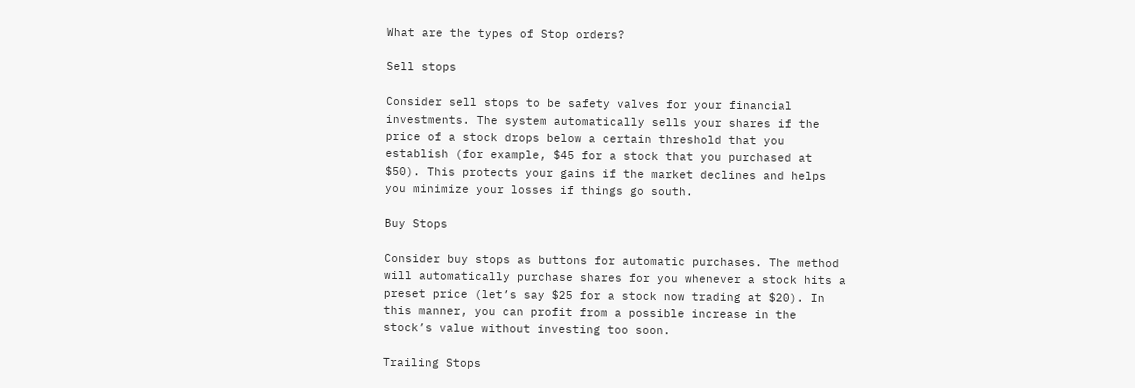What are the types of Stop orders?

Sell stops

Consider sell stops to be safety valves for your financial investments. The system automatically sells your shares if the price of a stock drops below a certain threshold that you establish (for example, $45 for a stock that you purchased at $50). This protects your gains if the market declines and helps you minimize your losses if things go south.

Buy Stops

Consider buy stops as buttons for automatic purchases. The method will automatically purchase shares for you whenever a stock hits a preset price (let’s say $25 for a stock now trading at $20). In this manner, you can profit from a possible increase in the stock’s value without investing too soon.

Trailing Stops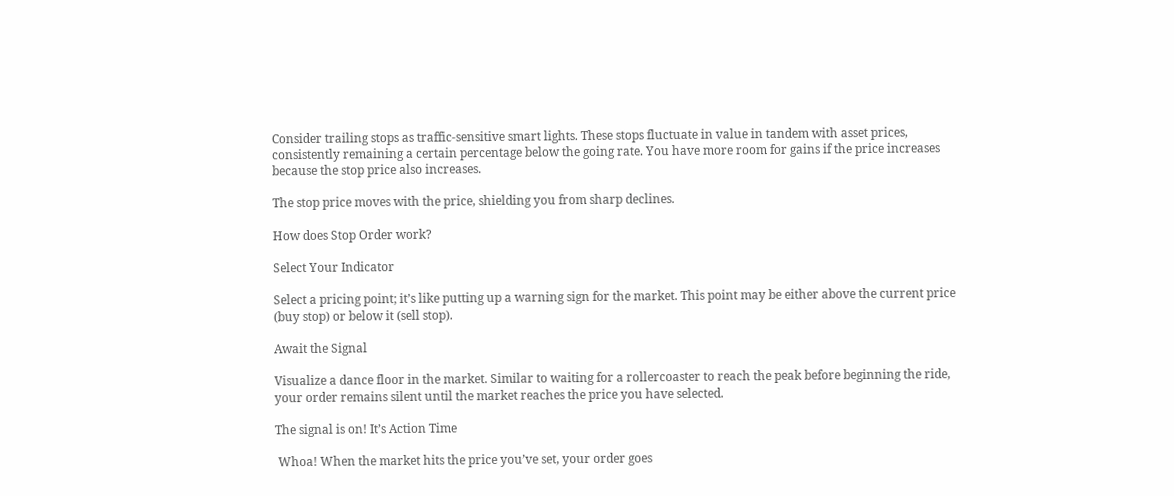Consider trailing stops as traffic-sensitive smart lights. These stops fluctuate in value in tandem with asset prices, consistently remaining a certain percentage below the going rate. You have more room for gains if the price increases because the stop price also increases.

The stop price moves with the price, shielding you from sharp declines.

How does Stop Order work?

Select Your Indicator

Select a pricing point; it’s like putting up a warning sign for the market. This point may be either above the current price (buy stop) or below it (sell stop).

Await the Signal

Visualize a dance floor in the market. Similar to waiting for a rollercoaster to reach the peak before beginning the ride, your order remains silent until the market reaches the price you have selected.

The signal is on! It’s Action Time

 Whoa! When the market hits the price you’ve set, your order goes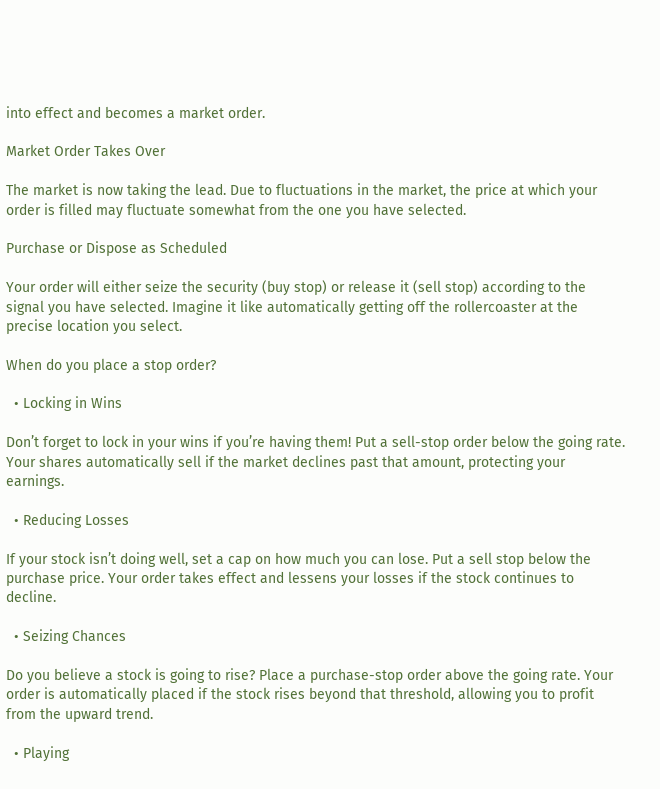into effect and becomes a market order.

Market Order Takes Over

The market is now taking the lead. Due to fluctuations in the market, the price at which your order is filled may fluctuate somewhat from the one you have selected.

Purchase or Dispose as Scheduled

Your order will either seize the security (buy stop) or release it (sell stop) according to the signal you have selected. Imagine it like automatically getting off the rollercoaster at the precise location you select.

When do you place a stop order?

  • Locking in Wins

Don’t forget to lock in your wins if you’re having them! Put a sell-stop order below the going rate. Your shares automatically sell if the market declines past that amount, protecting your earnings.

  • Reducing Losses

If your stock isn’t doing well, set a cap on how much you can lose. Put a sell stop below the purchase price. Your order takes effect and lessens your losses if the stock continues to decline.

  • Seizing Chances

Do you believe a stock is going to rise? Place a purchase-stop order above the going rate. Your order is automatically placed if the stock rises beyond that threshold, allowing you to profit from the upward trend.

  • Playing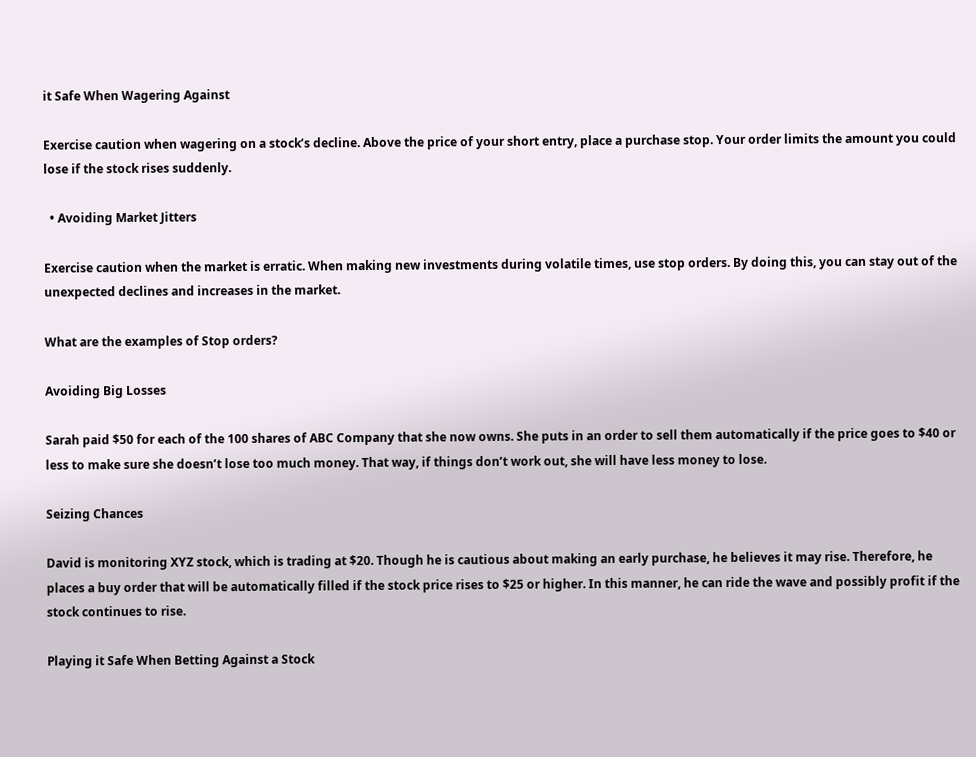it Safe When Wagering Against

Exercise caution when wagering on a stock’s decline. Above the price of your short entry, place a purchase stop. Your order limits the amount you could lose if the stock rises suddenly.

  • Avoiding Market Jitters

Exercise caution when the market is erratic. When making new investments during volatile times, use stop orders. By doing this, you can stay out of the unexpected declines and increases in the market.

What are the examples of Stop orders?

Avoiding Big Losses

Sarah paid $50 for each of the 100 shares of ABC Company that she now owns. She puts in an order to sell them automatically if the price goes to $40 or less to make sure she doesn’t lose too much money. That way, if things don’t work out, she will have less money to lose.

Seizing Chances

David is monitoring XYZ stock, which is trading at $20. Though he is cautious about making an early purchase, he believes it may rise. Therefore, he places a buy order that will be automatically filled if the stock price rises to $25 or higher. In this manner, he can ride the wave and possibly profit if the stock continues to rise.

Playing it Safe When Betting Against a Stock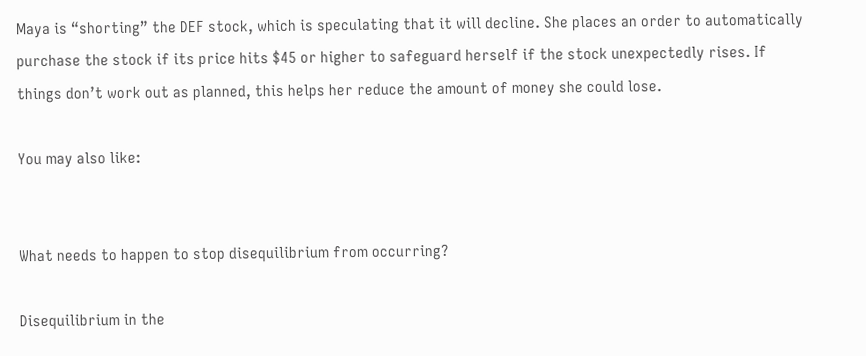Maya is “shorting” the DEF stock, which is speculating that it will decline. She places an order to automatically purchase the stock if its price hits $45 or higher to safeguard herself if the stock unexpectedly rises. If things don’t work out as planned, this helps her reduce the amount of money she could lose.

You may also like:


What needs to happen to stop disequilibrium from occurring?

Disequilibrium in the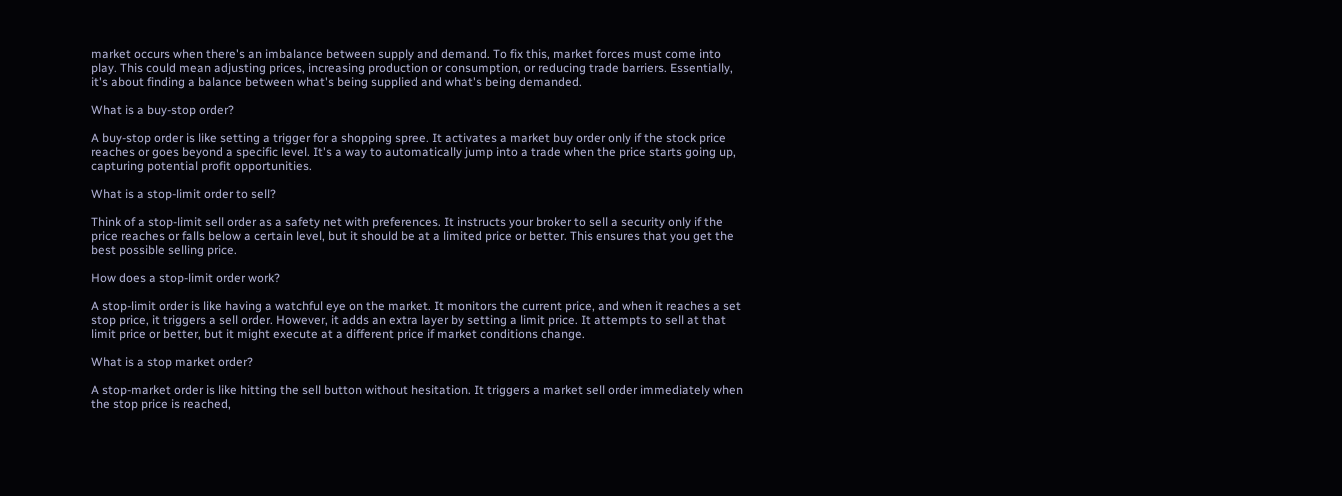market occurs when there's an imbalance between supply and demand. To fix this, market forces must come into play. This could mean adjusting prices, increasing production or consumption, or reducing trade barriers. Essentially, it's about finding a balance between what's being supplied and what's being demanded.

What is a buy-stop order?

A buy-stop order is like setting a trigger for a shopping spree. It activates a market buy order only if the stock price reaches or goes beyond a specific level. It's a way to automatically jump into a trade when the price starts going up, capturing potential profit opportunities.

What is a stop-limit order to sell?

Think of a stop-limit sell order as a safety net with preferences. It instructs your broker to sell a security only if the price reaches or falls below a certain level, but it should be at a limited price or better. This ensures that you get the best possible selling price.

How does a stop-limit order work?

A stop-limit order is like having a watchful eye on the market. It monitors the current price, and when it reaches a set stop price, it triggers a sell order. However, it adds an extra layer by setting a limit price. It attempts to sell at that limit price or better, but it might execute at a different price if market conditions change.

What is a stop market order?

A stop-market order is like hitting the sell button without hesitation. It triggers a market sell order immediately when the stop price is reached,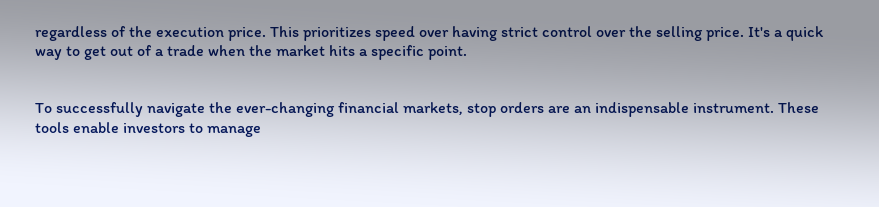regardless of the execution price. This prioritizes speed over having strict control over the selling price. It's a quick way to get out of a trade when the market hits a specific point.


To successfully navigate the ever-changing financial markets, stop orders are an indispensable instrument. These tools enable investors to manage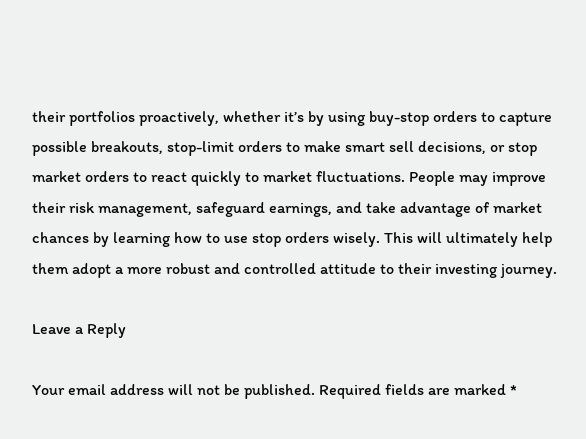their portfolios proactively, whether it’s by using buy-stop orders to capture possible breakouts, stop-limit orders to make smart sell decisions, or stop market orders to react quickly to market fluctuations. People may improve their risk management, safeguard earnings, and take advantage of market chances by learning how to use stop orders wisely. This will ultimately help them adopt a more robust and controlled attitude to their investing journey.

Leave a Reply

Your email address will not be published. Required fields are marked *